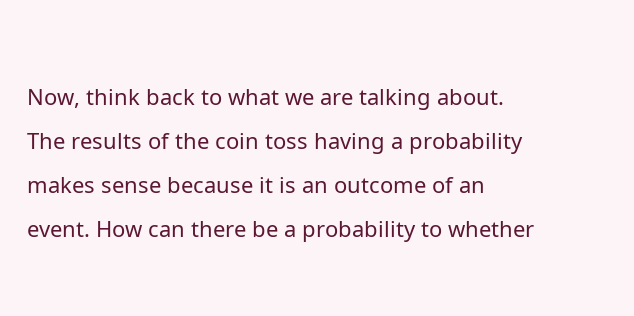Now, think back to what we are talking about. The results of the coin toss having a probability makes sense because it is an outcome of an event. How can there be a probability to whether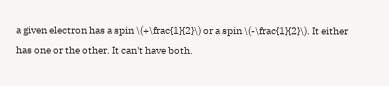a given electron has a spin \(+\frac{1}{2}\) or a spin \(-\frac{1}{2}\). It either has one or the other. It can't have both.